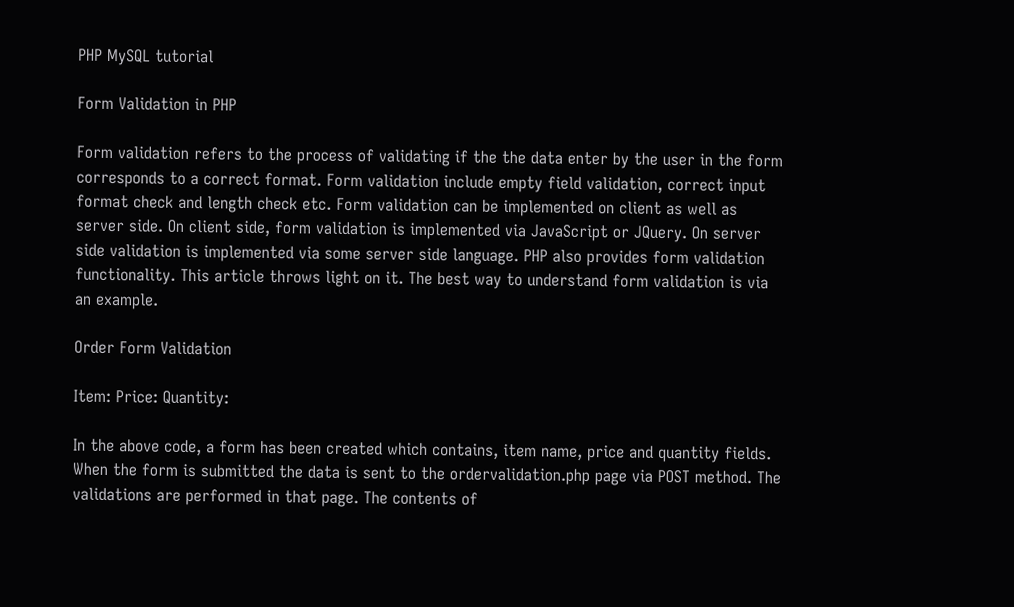PHP MySQL tutorial

Form Validation in PHP

Form validation refers to the process of validating if the the data enter by the user in the form corresponds to a correct format. Form validation include empty field validation, correct input format check and length check etc. Form validation can be implemented on client as well as server side. On client side, form validation is implemented via JavaScript or JQuery. On server side validation is implemented via some server side language. PHP also provides form validation functionality. This article throws light on it. The best way to understand form validation is via an example.

Order Form Validation

Item: Price: Quantity:

In the above code, a form has been created which contains, item name, price and quantity fields. When the form is submitted the data is sent to the ordervalidation.php page via POST method. The validations are performed in that page. The contents of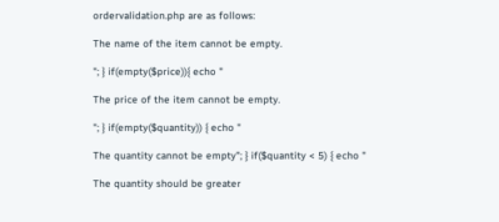ordervalidation.php are as follows:

The name of the item cannot be empty.

"; } if(empty($price)){ echo "

The price of the item cannot be empty.

"; } if(empty($quantity)) { echo "

The quantity cannot be empty"; } if($quantity < 5) { echo "

The quantity should be greater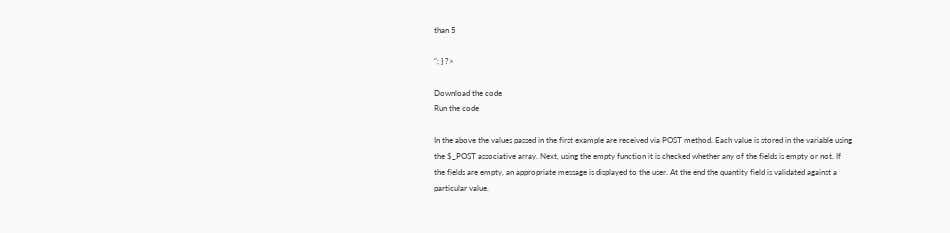than 5

"; } ?>

Download the code
Run the code

In the above the values passed in the first example are received via POST method. Each value is stored in the variable using the $_POST associative array. Next, using the empty function it is checked whether any of the fields is empty or not. If the fields are empty, an appropriate message is displayed to the user. At the end the quantity field is validated against a particular value.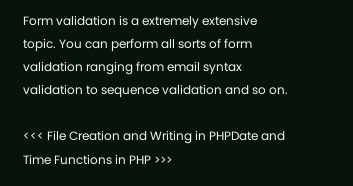Form validation is a extremely extensive topic. You can perform all sorts of form validation ranging from email syntax validation to sequence validation and so on.

<<< File Creation and Writing in PHPDate and Time Functions in PHP >>>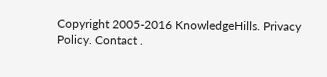Copyright 2005-2016 KnowledgeHills. Privacy Policy. Contact .